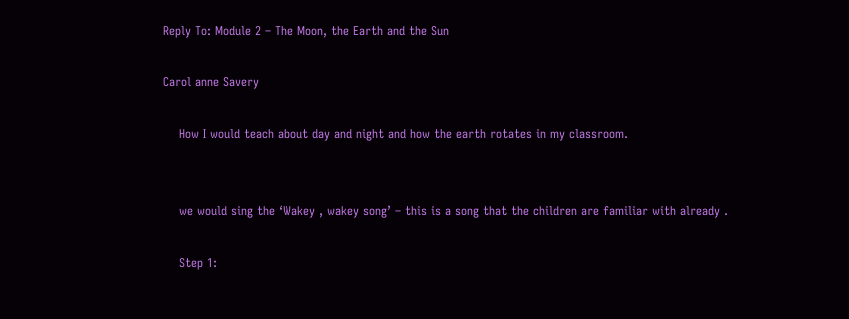Reply To: Module 2 – The Moon, the Earth and the Sun

Carol anne Savery

    How I would teach about day and night and how the earth rotates in my classroom.


    we would sing the ‘Wakey , wakey song’ – this is a song that the children are familiar with already .

    Step 1: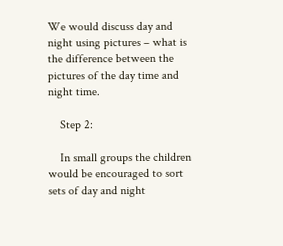We would discuss day and night using pictures – what is the difference between the pictures of the day time and night time.

    Step 2:

    In small groups the children would be encouraged to sort sets of day and night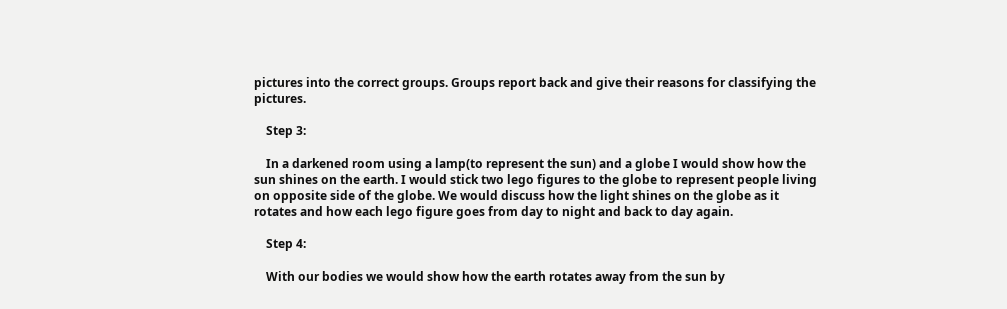pictures into the correct groups. Groups report back and give their reasons for classifying the pictures.

    Step 3:

    In a darkened room using a lamp(to represent the sun) and a globe I would show how the sun shines on the earth. I would stick two lego figures to the globe to represent people living on opposite side of the globe. We would discuss how the light shines on the globe as it rotates and how each lego figure goes from day to night and back to day again.

    Step 4:

    With our bodies we would show how the earth rotates away from the sun by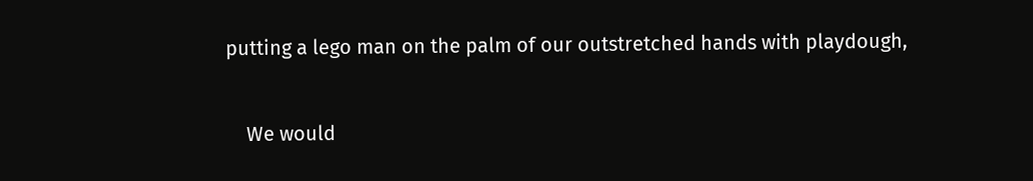putting a lego man on the palm of our outstretched hands with playdough,


    We would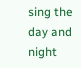sing the day and night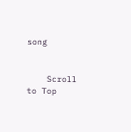song


    Scroll to Top